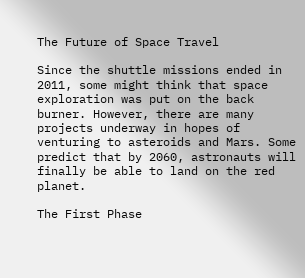The Future of Space Travel

Since the shuttle missions ended in 2011, some might think that space exploration was put on the back burner. However, there are many projects underway in hopes of venturing to asteroids and Mars. Some predict that by 2060, astronauts will finally be able to land on the red planet.

The First Phase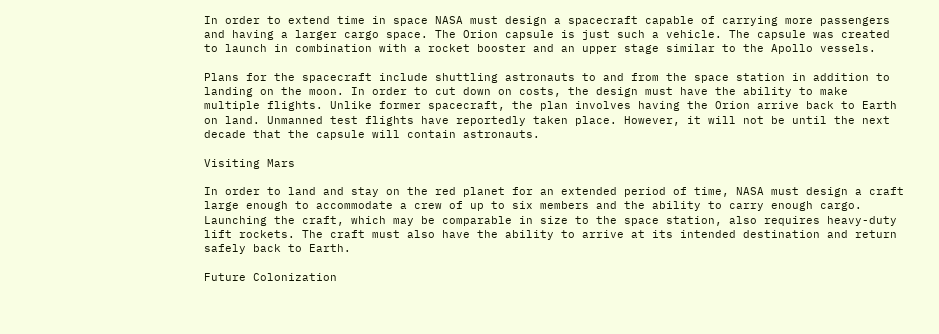In order to extend time in space NASA must design a spacecraft capable of carrying more passengers and having a larger cargo space. The Orion capsule is just such a vehicle. The capsule was created to launch in combination with a rocket booster and an upper stage similar to the Apollo vessels.

Plans for the spacecraft include shuttling astronauts to and from the space station in addition to landing on the moon. In order to cut down on costs, the design must have the ability to make multiple flights. Unlike former spacecraft, the plan involves having the Orion arrive back to Earth on land. Unmanned test flights have reportedly taken place. However, it will not be until the next decade that the capsule will contain astronauts.

Visiting Mars

In order to land and stay on the red planet for an extended period of time, NASA must design a craft large enough to accommodate a crew of up to six members and the ability to carry enough cargo. Launching the craft, which may be comparable in size to the space station, also requires heavy-duty lift rockets. The craft must also have the ability to arrive at its intended destination and return safely back to Earth.

Future Colonization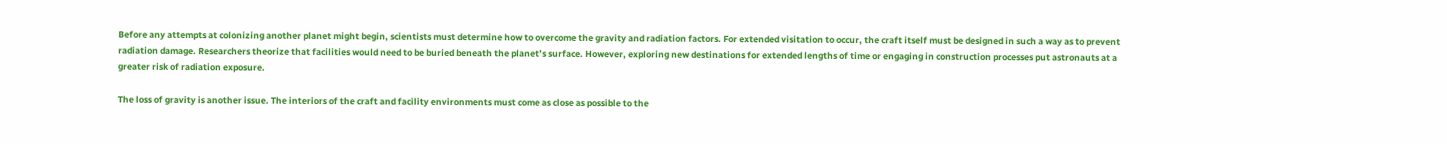Before any attempts at colonizing another planet might begin, scientists must determine how to overcome the gravity and radiation factors. For extended visitation to occur, the craft itself must be designed in such a way as to prevent radiation damage. Researchers theorize that facilities would need to be buried beneath the planet’s surface. However, exploring new destinations for extended lengths of time or engaging in construction processes put astronauts at a greater risk of radiation exposure.

The loss of gravity is another issue. The interiors of the craft and facility environments must come as close as possible to the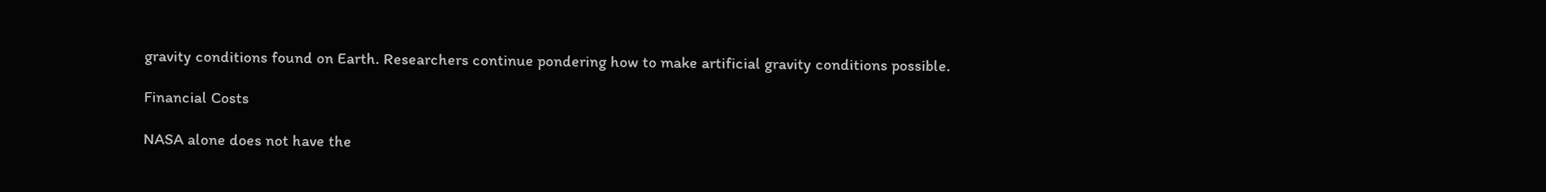gravity conditions found on Earth. Researchers continue pondering how to make artificial gravity conditions possible.

Financial Costs

NASA alone does not have the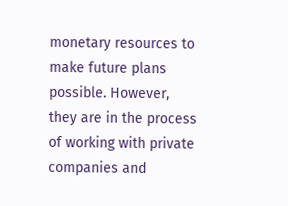monetary resources to make future plans possible. However, they are in the process of working with private companies and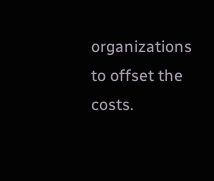organizations to offset the costs.